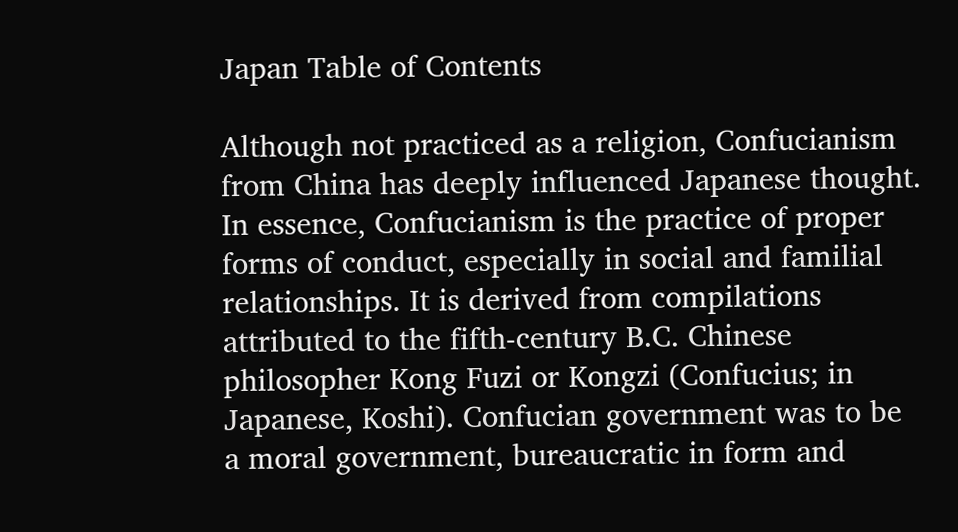Japan Table of Contents

Although not practiced as a religion, Confucianism from China has deeply influenced Japanese thought. In essence, Confucianism is the practice of proper forms of conduct, especially in social and familial relationships. It is derived from compilations attributed to the fifth-century B.C. Chinese philosopher Kong Fuzi or Kongzi (Confucius; in Japanese, Koshi). Confucian government was to be a moral government, bureaucratic in form and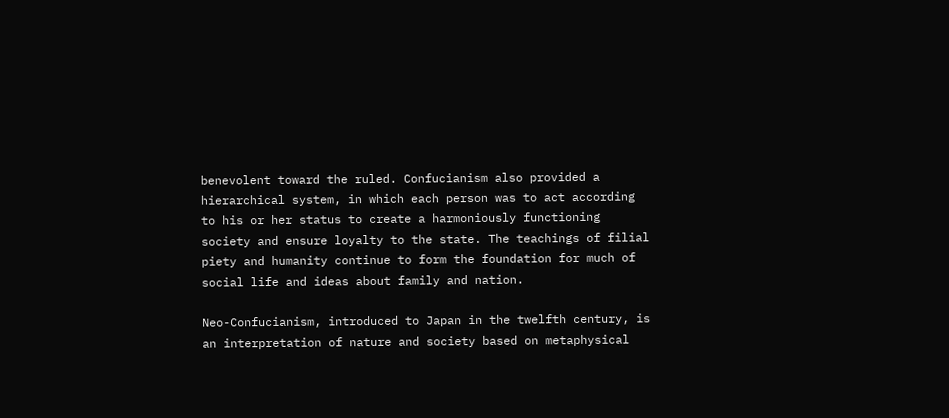benevolent toward the ruled. Confucianism also provided a hierarchical system, in which each person was to act according to his or her status to create a harmoniously functioning society and ensure loyalty to the state. The teachings of filial piety and humanity continue to form the foundation for much of social life and ideas about family and nation.

Neo-Confucianism, introduced to Japan in the twelfth century, is an interpretation of nature and society based on metaphysical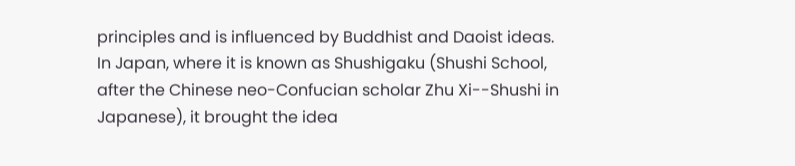principles and is influenced by Buddhist and Daoist ideas. In Japan, where it is known as Shushigaku (Shushi School, after the Chinese neo-Confucian scholar Zhu Xi--Shushi in Japanese), it brought the idea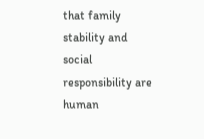that family stability and social responsibility are human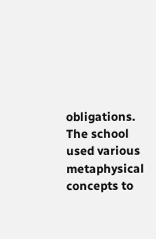obligations. The school used various metaphysical concepts to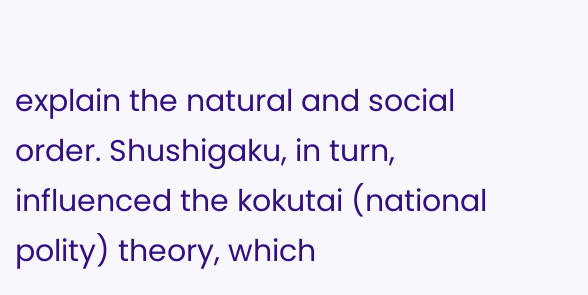explain the natural and social order. Shushigaku, in turn, influenced the kokutai (national polity) theory, which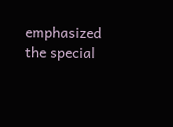emphasized the special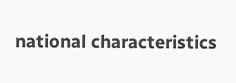national characteristics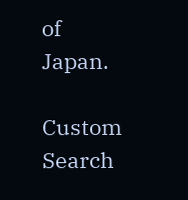of Japan.

Custom Search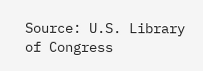Source: U.S. Library of Congress